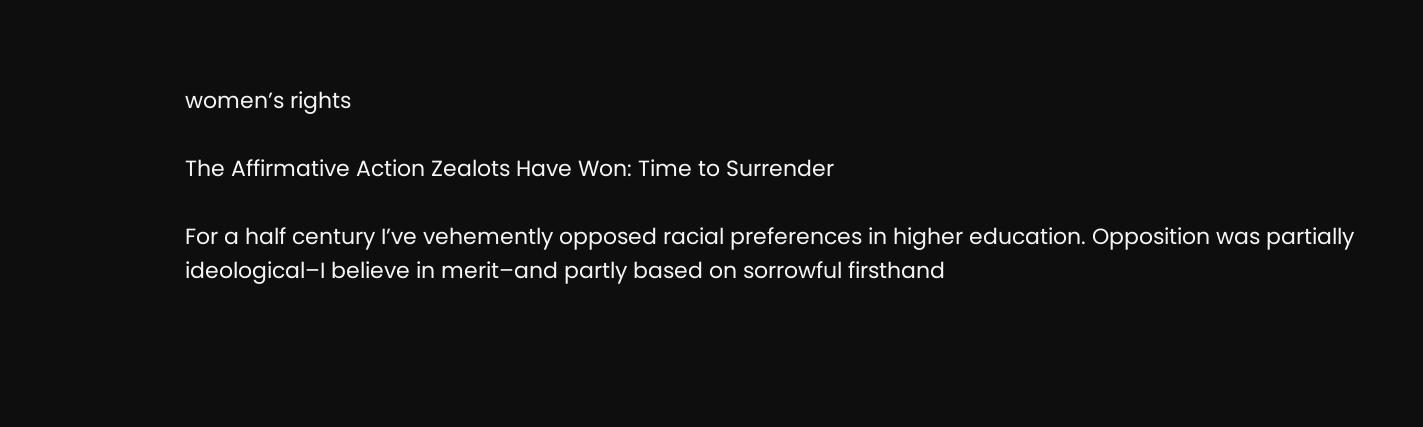women’s rights

The Affirmative Action Zealots Have Won: Time to Surrender

For a half century I’ve vehemently opposed racial preferences in higher education. Opposition was partially ideological–I believe in merit–and partly based on sorrowful firsthand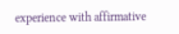experience with affirmative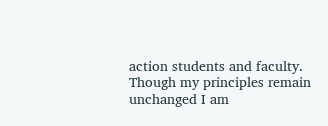action students and faculty. Though my principles remain unchanged I am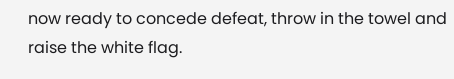now ready to concede defeat, throw in the towel and raise the white flag.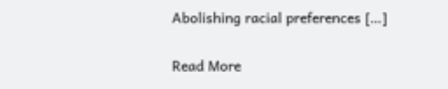Abolishing racial preferences […]

Read More